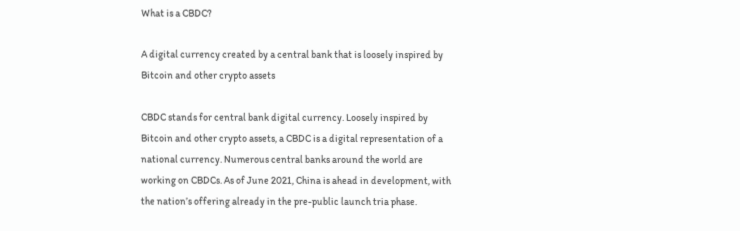What is a CBDC?

A digital currency created by a central bank that is loosely inspired by Bitcoin and other crypto assets

CBDC stands for central bank digital currency. Loosely inspired by Bitcoin and other crypto assets, a CBDC is a digital representation of a national currency. Numerous central banks around the world are working on CBDCs. As of June 2021, China is ahead in development, with the nation’s offering already in the pre-public launch tria phase.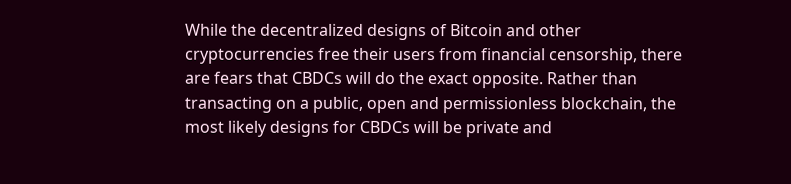While the decentralized designs of Bitcoin and other cryptocurrencies free their users from financial censorship, there are fears that CBDCs will do the exact opposite. Rather than transacting on a public, open and permissionless blockchain, the most likely designs for CBDCs will be private and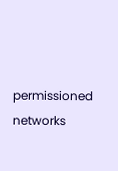permissioned networks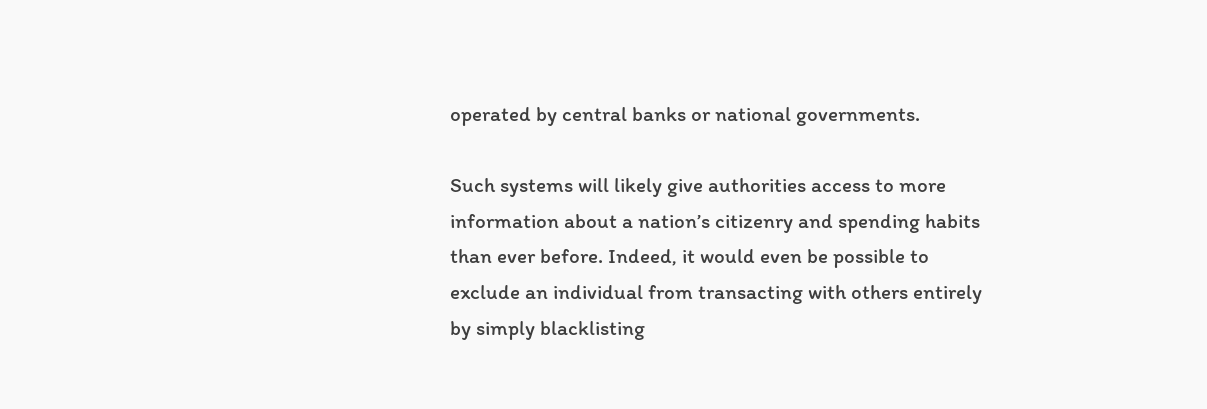operated by central banks or national governments.

Such systems will likely give authorities access to more information about a nation’s citizenry and spending habits than ever before. Indeed, it would even be possible to exclude an individual from transacting with others entirely by simply blacklisting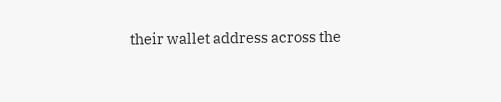their wallet address across the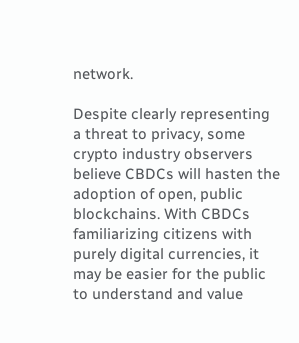network.

Despite clearly representing a threat to privacy, some crypto industry observers believe CBDCs will hasten the adoption of open, public blockchains. With CBDCs familiarizing citizens with purely digital currencies, it may be easier for the public to understand and value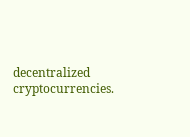decentralized cryptocurrencies.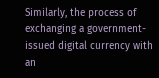Similarly, the process of exchanging a government-issued digital currency with an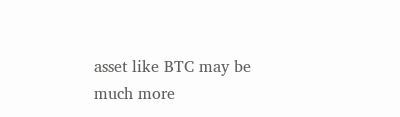asset like BTC may be much more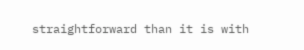straightforward than it is with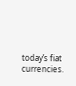today’s fiat currencies.